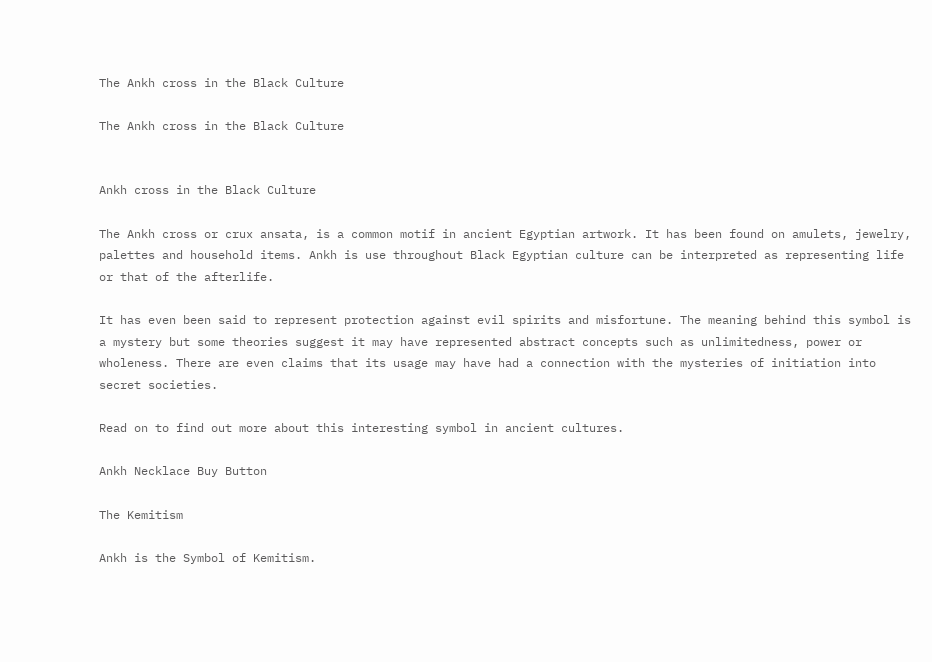The Ankh cross in the Black Culture

The Ankh cross in the Black Culture


Ankh cross in the Black Culture

The Ankh cross or crux ansata, is a common motif in ancient Egyptian artwork. It has been found on amulets, jewelry, palettes and household items. Ankh is use throughout Black Egyptian culture can be interpreted as representing life or that of the afterlife.

It has even been said to represent protection against evil spirits and misfortune. The meaning behind this symbol is a mystery but some theories suggest it may have represented abstract concepts such as unlimitedness, power or wholeness. There are even claims that its usage may have had a connection with the mysteries of initiation into secret societies.

Read on to find out more about this interesting symbol in ancient cultures.

Ankh Necklace Buy Button

The Kemitism

Ankh is the Symbol of Kemitism.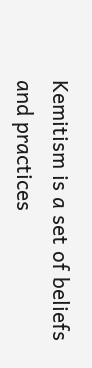Kemitism is a set of beliefs and practices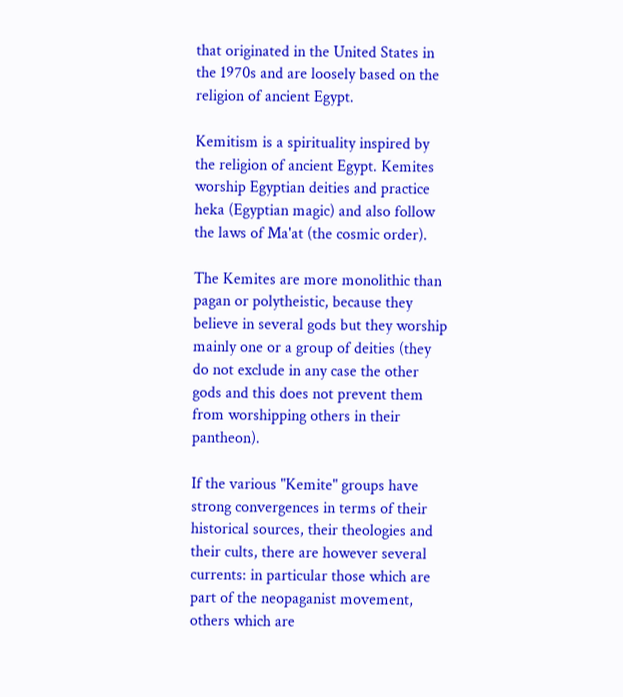that originated in the United States in the 1970s and are loosely based on the religion of ancient Egypt.

Kemitism is a spirituality inspired by the religion of ancient Egypt. Kemites worship Egyptian deities and practice heka (Egyptian magic) and also follow the laws of Ma'at (the cosmic order).

The Kemites are more monolithic than pagan or polytheistic, because they believe in several gods but they worship mainly one or a group of deities (they do not exclude in any case the other gods and this does not prevent them from worshipping others in their pantheon).

If the various "Kemite" groups have strong convergences in terms of their historical sources, their theologies and their cults, there are however several currents: in particular those which are part of the neopaganist movement, others which are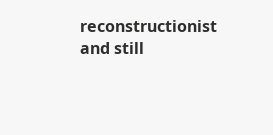reconstructionist and still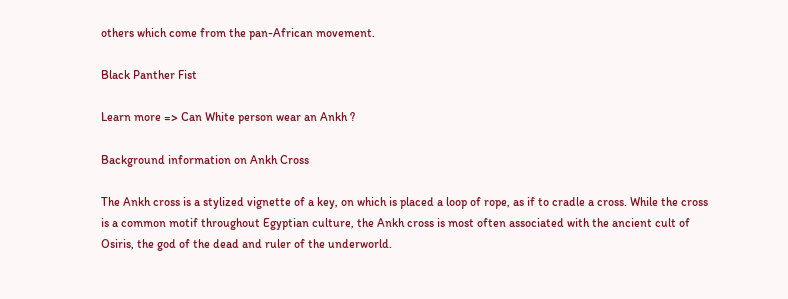others which come from the pan-African movement.

Black Panther Fist

Learn more => Can White person wear an Ankh ?

Background information on Ankh Cross

The Ankh cross is a stylized vignette of a key, on which is placed a loop of rope, as if to cradle a cross. While the cross is a common motif throughout Egyptian culture, the Ankh cross is most often associated with the ancient cult of Osiris, the god of the dead and ruler of the underworld.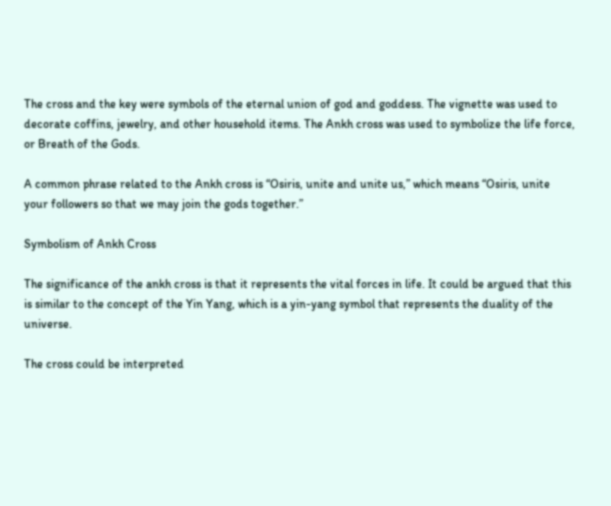The cross and the key were symbols of the eternal union of god and goddess. The vignette was used to decorate coffins, jewelry, and other household items. The Ankh cross was used to symbolize the life force, or Breath of the Gods.

A common phrase related to the Ankh cross is “Osiris, unite and unite us,” which means “Osiris, unite your followers so that we may join the gods together.”

Symbolism of Ankh Cross

The significance of the ankh cross is that it represents the vital forces in life. It could be argued that this is similar to the concept of the Yin Yang, which is a yin-yang symbol that represents the duality of the universe.

The cross could be interpreted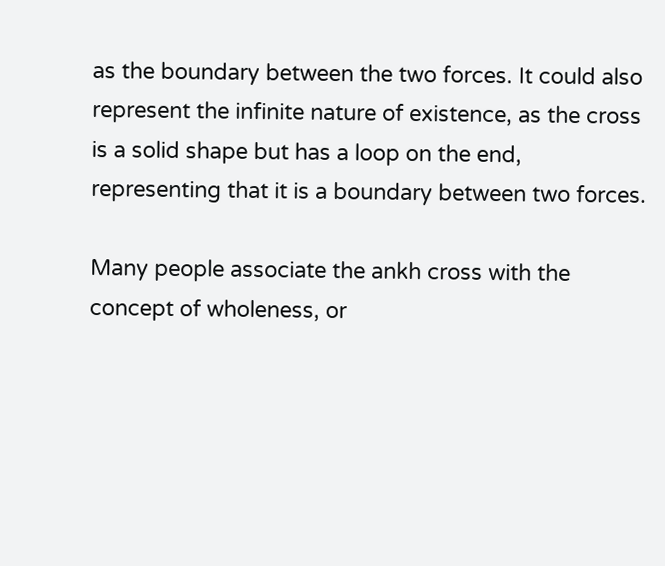as the boundary between the two forces. It could also represent the infinite nature of existence, as the cross is a solid shape but has a loop on the end, representing that it is a boundary between two forces.

Many people associate the ankh cross with the concept of wholeness, or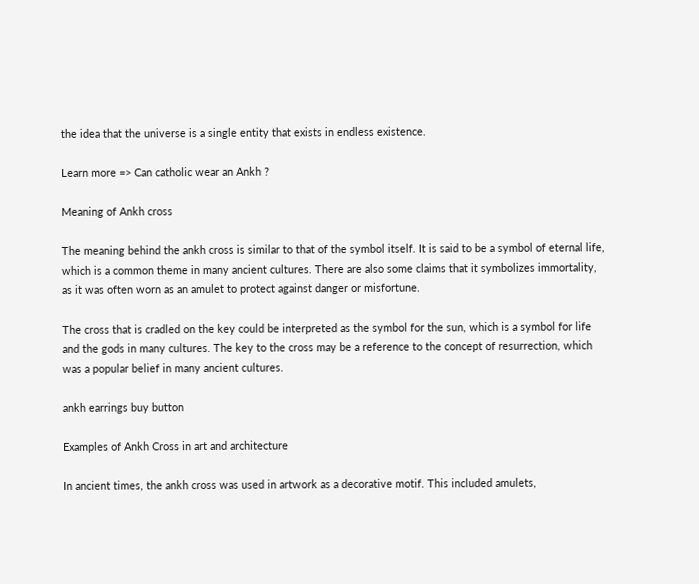the idea that the universe is a single entity that exists in endless existence.

Learn more => Can catholic wear an Ankh ?

Meaning of Ankh cross

The meaning behind the ankh cross is similar to that of the symbol itself. It is said to be a symbol of eternal life, which is a common theme in many ancient cultures. There are also some claims that it symbolizes immortality, as it was often worn as an amulet to protect against danger or misfortune.

The cross that is cradled on the key could be interpreted as the symbol for the sun, which is a symbol for life and the gods in many cultures. The key to the cross may be a reference to the concept of resurrection, which was a popular belief in many ancient cultures.

ankh earrings buy button

Examples of Ankh Cross in art and architecture

In ancient times, the ankh cross was used in artwork as a decorative motif. This included amulets,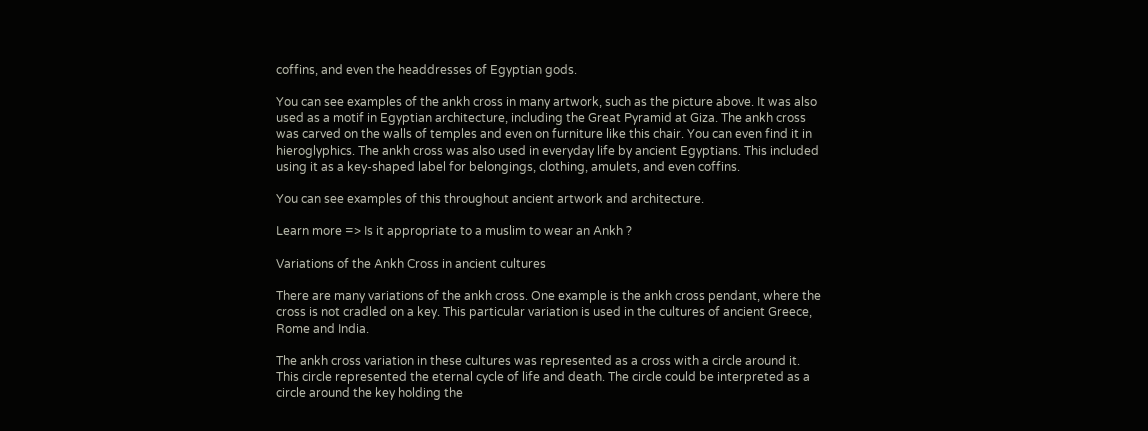coffins, and even the headdresses of Egyptian gods.

You can see examples of the ankh cross in many artwork, such as the picture above. It was also used as a motif in Egyptian architecture, including the Great Pyramid at Giza. The ankh cross was carved on the walls of temples and even on furniture like this chair. You can even find it in hieroglyphics. The ankh cross was also used in everyday life by ancient Egyptians. This included using it as a key-shaped label for belongings, clothing, amulets, and even coffins.

You can see examples of this throughout ancient artwork and architecture.

Learn more => Is it appropriate to a muslim to wear an Ankh ?

Variations of the Ankh Cross in ancient cultures

There are many variations of the ankh cross. One example is the ankh cross pendant, where the cross is not cradled on a key. This particular variation is used in the cultures of ancient Greece, Rome and India.

The ankh cross variation in these cultures was represented as a cross with a circle around it. This circle represented the eternal cycle of life and death. The circle could be interpreted as a circle around the key holding the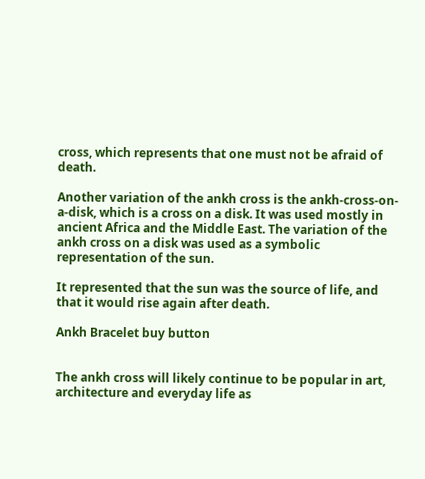cross, which represents that one must not be afraid of death.

Another variation of the ankh cross is the ankh-cross-on-a-disk, which is a cross on a disk. It was used mostly in ancient Africa and the Middle East. The variation of the ankh cross on a disk was used as a symbolic representation of the sun.

It represented that the sun was the source of life, and that it would rise again after death.

Ankh Bracelet buy button


The ankh cross will likely continue to be popular in art, architecture and everyday life as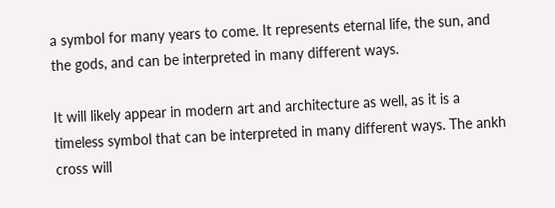a symbol for many years to come. It represents eternal life, the sun, and the gods, and can be interpreted in many different ways.

It will likely appear in modern art and architecture as well, as it is a timeless symbol that can be interpreted in many different ways. The ankh cross will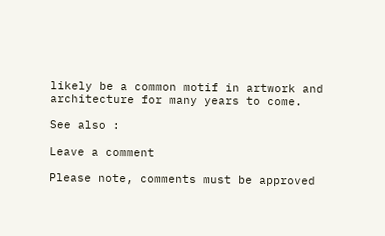likely be a common motif in artwork and architecture for many years to come.

See also :

Leave a comment

Please note, comments must be approved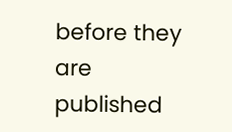before they are published